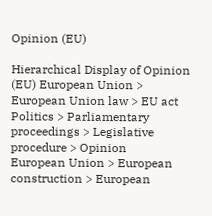Opinion (EU)

Hierarchical Display of Opinion (EU) European Union > European Union law > EU act
Politics > Parliamentary proceedings > Legislative procedure > Opinion
European Union > European construction > European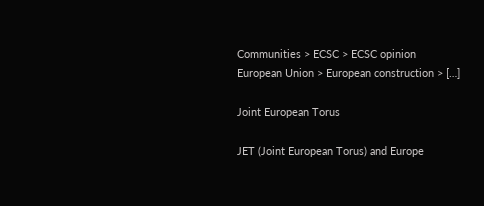Communities > ECSC > ECSC opinion
European Union > European construction > […]

Joint European Torus

JET (Joint European Torus) and Europe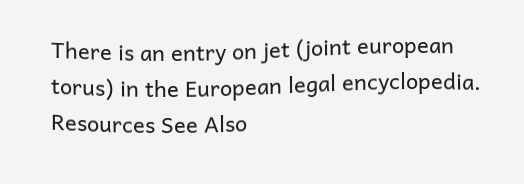There is an entry on jet (joint european torus) in the European legal encyclopedia. Resources See Also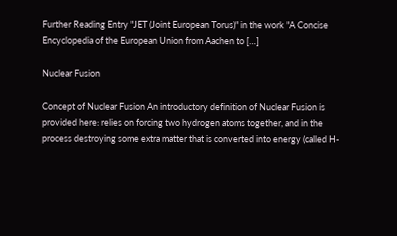Further Reading Entry "JET (Joint European Torus)" in the work "A Concise Encyclopedia of the European Union from Aachen to […]

Nuclear Fusion

Concept of Nuclear Fusion An introductory definition of Nuclear Fusion is provided here: relies on forcing two hydrogen atoms together, and in the process destroying some extra matter that is converted into energy (called H-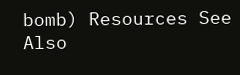bomb) Resources See Also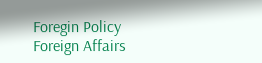Foregin Policy Foreign Affairs